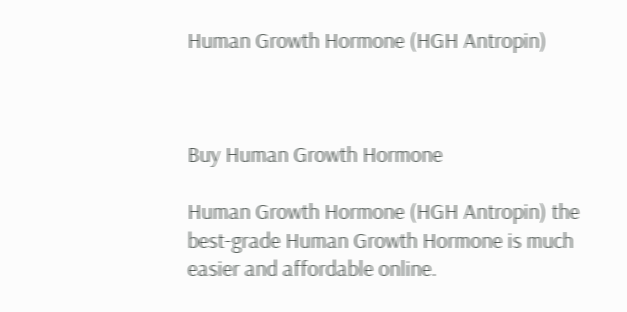Human Growth Hormone (HGH Antropin)



Buy Human Growth Hormone

Human Growth Hormone (HGH Antropin) the best-grade Human Growth Hormone is much easier and affordable online.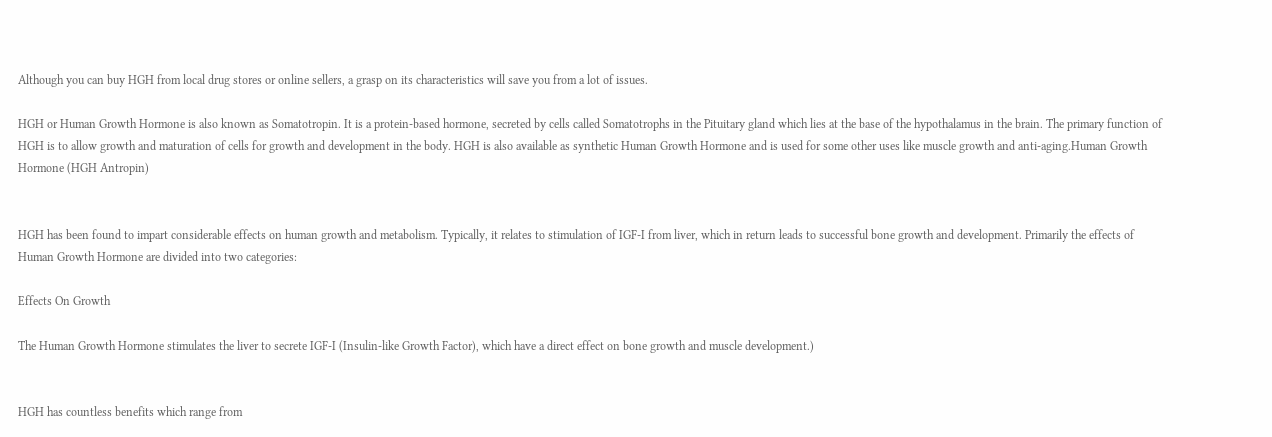Although you can buy HGH from local drug stores or online sellers, a grasp on its characteristics will save you from a lot of issues.

HGH or Human Growth Hormone is also known as Somatotropin. It is a protein-based hormone, secreted by cells called Somatotrophs in the Pituitary gland which lies at the base of the hypothalamus in the brain. The primary function of HGH is to allow growth and maturation of cells for growth and development in the body. HGH is also available as synthetic Human Growth Hormone and is used for some other uses like muscle growth and anti-aging.Human Growth Hormone (HGH Antropin)


HGH has been found to impart considerable effects on human growth and metabolism. Typically, it relates to stimulation of IGF-I from liver, which in return leads to successful bone growth and development. Primarily the effects of Human Growth Hormone are divided into two categories:

Effects On Growth

The Human Growth Hormone stimulates the liver to secrete IGF-I (Insulin-like Growth Factor), which have a direct effect on bone growth and muscle development.)


HGH has countless benefits which range from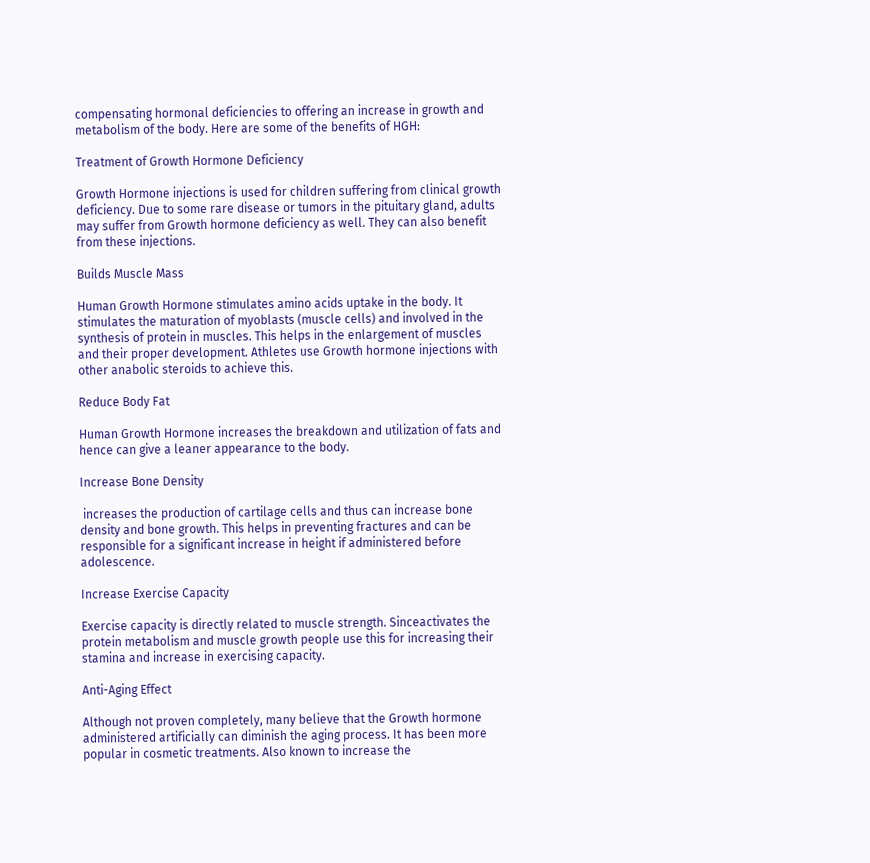compensating hormonal deficiencies to offering an increase in growth and metabolism of the body. Here are some of the benefits of HGH:

Treatment of Growth Hormone Deficiency

Growth Hormone injections is used for children suffering from clinical growth deficiency. Due to some rare disease or tumors in the pituitary gland, adults may suffer from Growth hormone deficiency as well. They can also benefit from these injections.

Builds Muscle Mass

Human Growth Hormone stimulates amino acids uptake in the body. It stimulates the maturation of myoblasts (muscle cells) and involved in the synthesis of protein in muscles. This helps in the enlargement of muscles and their proper development. Athletes use Growth hormone injections with other anabolic steroids to achieve this.

Reduce Body Fat

Human Growth Hormone increases the breakdown and utilization of fats and hence can give a leaner appearance to the body.

Increase Bone Density

 increases the production of cartilage cells and thus can increase bone density and bone growth. This helps in preventing fractures and can be responsible for a significant increase in height if administered before adolescence.

Increase Exercise Capacity

Exercise capacity is directly related to muscle strength. Sinceactivates the protein metabolism and muscle growth people use this for increasing their stamina and increase in exercising capacity.

Anti-Aging Effect

Although not proven completely, many believe that the Growth hormone administered artificially can diminish the aging process. It has been more popular in cosmetic treatments. Also known to increase the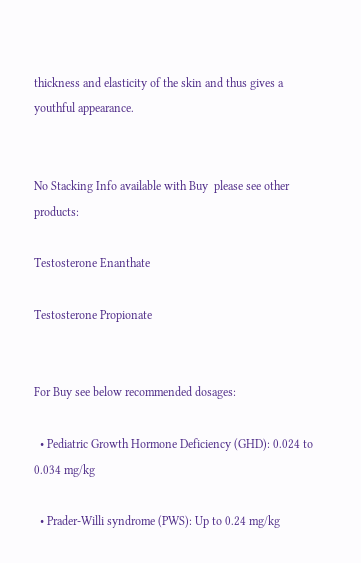thickness and elasticity of the skin and thus gives a youthful appearance.


No Stacking Info available with Buy  please see other products:

Testosterone Enanthate

Testosterone Propionate


For Buy see below recommended dosages:

  • Pediatric Growth Hormone Deficiency (GHD): 0.024 to 0.034 mg/kg

  • Prader-Willi syndrome (PWS): Up to 0.24 mg/kg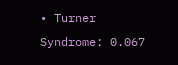• Turner Syndrome: 0.067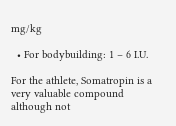mg/kg

  • For bodybuilding: 1 – 6 I.U.

For the athlete, Somatropin is a very valuable compound although not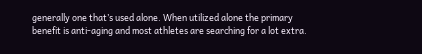generally one that’s used alone. When utilized alone the primary benefit is anti-aging and most athletes are searching for a lot extra.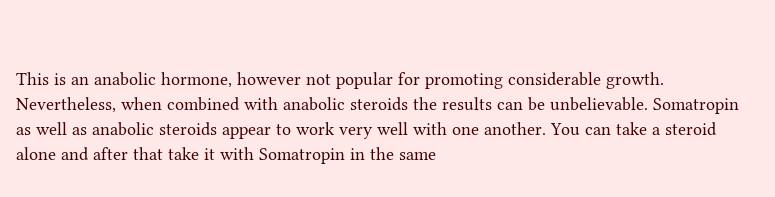This is an anabolic hormone, however not popular for promoting considerable growth. Nevertheless, when combined with anabolic steroids the results can be unbelievable. Somatropin as well as anabolic steroids appear to work very well with one another. You can take a steroid alone and after that take it with Somatropin in the same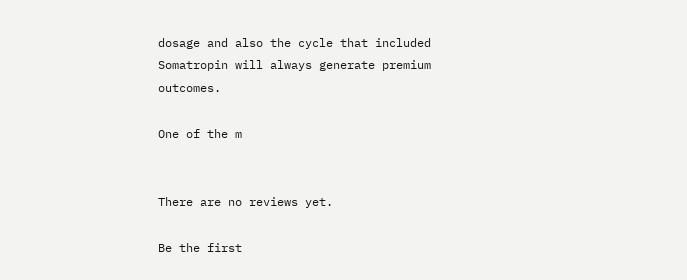dosage and also the cycle that included Somatropin will always generate premium outcomes.

One of the m


There are no reviews yet.

Be the first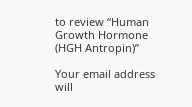to review “Human Growth Hormone (HGH Antropin)”

Your email address will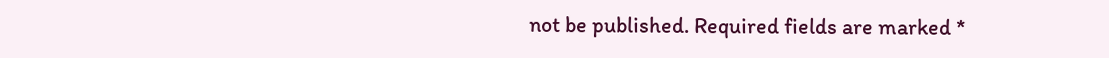not be published. Required fields are marked *